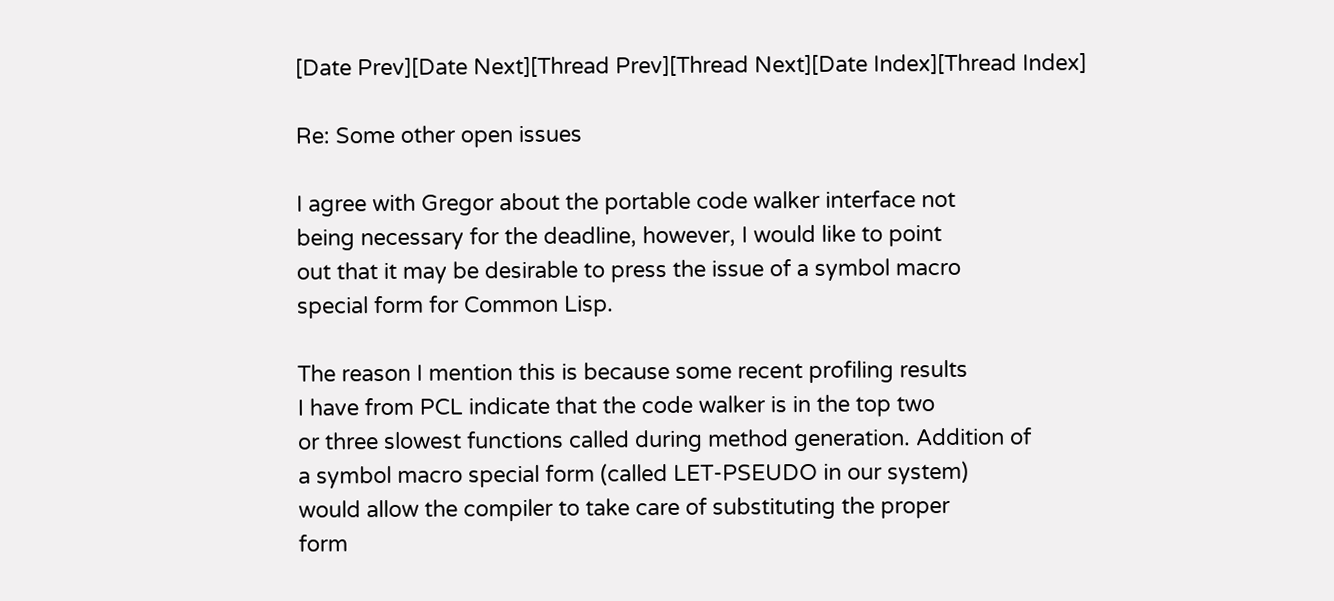[Date Prev][Date Next][Thread Prev][Thread Next][Date Index][Thread Index]

Re: Some other open issues

I agree with Gregor about the portable code walker interface not
being necessary for the deadline, however, I would like to point
out that it may be desirable to press the issue of a symbol macro
special form for Common Lisp.

The reason I mention this is because some recent profiling results
I have from PCL indicate that the code walker is in the top two
or three slowest functions called during method generation. Addition of
a symbol macro special form (called LET-PSEUDO in our system)
would allow the compiler to take care of substituting the proper
form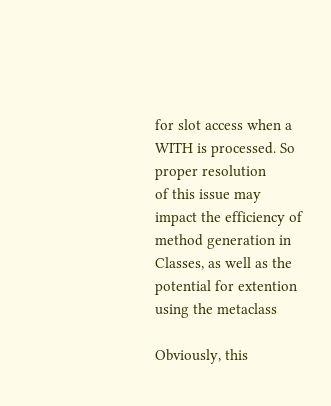for slot access when a WITH is processed. So proper resolution
of this issue may impact the efficiency of method generation in
Classes, as well as the potential for extention using the metaclass

Obviously, this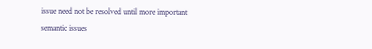issue need not be resolved until more important
semantic issues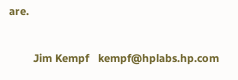are.

        Jim Kempf   kempf@hplabs.hp.com